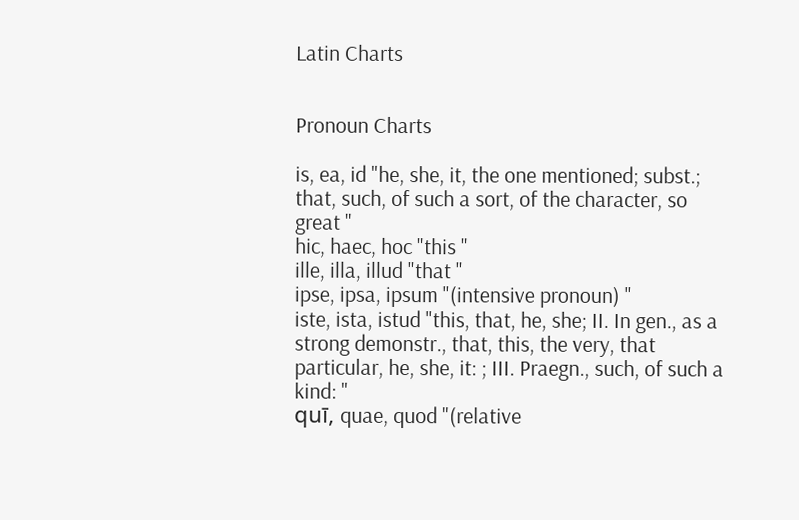Latin Charts


Pronoun Charts

is, ea, id "he, she, it, the one mentioned; subst.; that, such, of such a sort, of the character, so great "
hic, haec, hoc "this "
ille, illa, illud "that "
ipse, ipsa, ipsum "(intensive pronoun) "
iste, ista, istud "this, that, he, she; II. In gen., as a strong demonstr., that, this, the very, that particular, he, she, it: ; III. Praegn., such, of such a kind: "
quī, quae, quod "(relative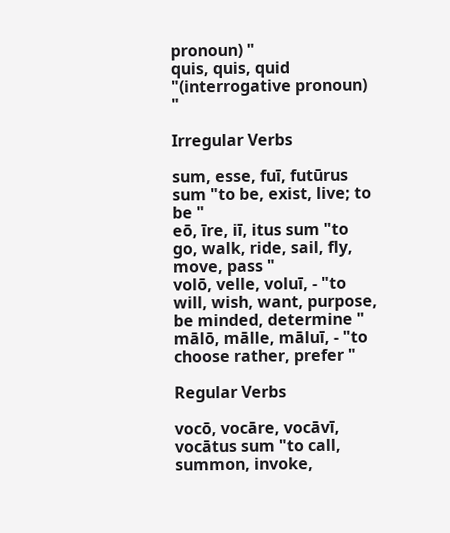pronoun) "
quis, quis, quid "(interrogative pronoun) "

Irregular Verbs

sum, esse, fuī, futūrus sum "to be, exist, live; to be "
eō, īre, iī, itus sum "to go, walk, ride, sail, fly, move, pass "
volō, velle, voluī, - "to will, wish, want, purpose, be minded, determine "
mālō, mālle, māluī, - "to choose rather, prefer "

Regular Verbs

vocō, vocāre, vocāvī, vocātus sum "to call, summon, invoke,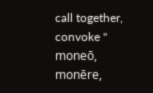call together, convoke "
moneō, monēre,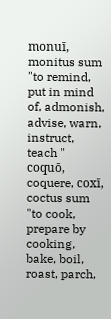monuī, monitus sum "to remind, put in mind of, admonish, advise, warn, instruct, teach "
coquō, coquere, coxī, coctus sum "to cook, prepare by cooking, bake, boil, roast, parch,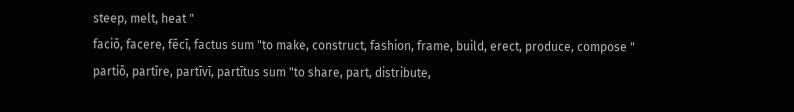steep, melt, heat "
faciō, facere, fēcī, factus sum "to make, construct, fashion, frame, build, erect, produce, compose "
partiō, partīre, partīvī, partītus sum "to share, part, distribute,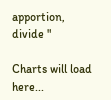apportion, divide "

Charts will load here...